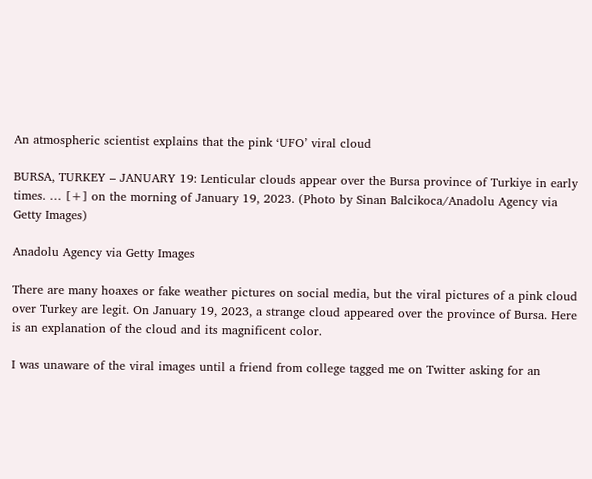An atmospheric scientist explains that the pink ‘UFO’ viral cloud

BURSA, TURKEY – JANUARY 19: Lenticular clouds appear over the Bursa province of Turkiye in early times. … [+] on the morning of January 19, 2023. (Photo by Sinan Balcikoca/Anadolu Agency via Getty Images)

Anadolu Agency via Getty Images

There are many hoaxes or fake weather pictures on social media, but the viral pictures of a pink cloud over Turkey are legit. On January 19, 2023, a strange cloud appeared over the province of Bursa. Here is an explanation of the cloud and its magnificent color.

I was unaware of the viral images until a friend from college tagged me on Twitter asking for an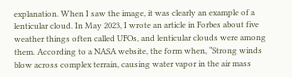explanation. When I saw the image, it was clearly an example of a lenticular cloud. In May 2023, I wrote an article in Forbes about five weather things often called UFOs, and lenticular clouds were among them. According to a NASA website, the form when, “Strong winds blow across complex terrain, causing water vapor in the air mass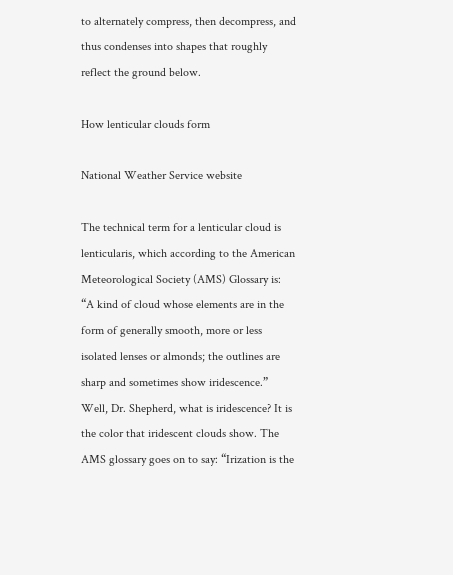to alternately compress, then decompress, and thus condenses into shapes that roughly reflect the ground below.

How lenticular clouds form

National Weather Service website

The technical term for a lenticular cloud is lenticularis, which according to the American Meteorological Society (AMS) Glossary is: “A kind of cloud whose elements are in the form of generally smooth, more or less isolated lenses or almonds; the outlines are sharp and sometimes show iridescence.” Well, Dr. Shepherd, what is iridescence? It is the color that iridescent clouds show. The AMS glossary goes on to say: “Irization is the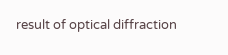result of optical diffraction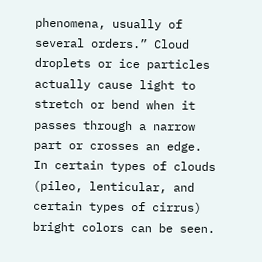phenomena, usually of several orders.” Cloud droplets or ice particles actually cause light to stretch or bend when it passes through a narrow part or crosses an edge. In certain types of clouds (pileo, lenticular, and certain types of cirrus) bright colors can be seen.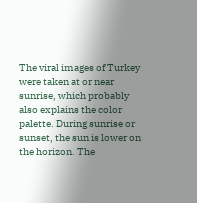The viral images of Turkey were taken at or near sunrise, which probably also explains the color palette. During sunrise or sunset, the sun is lower on the horizon. The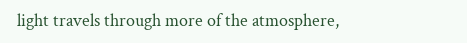light travels through more of the atmosphere,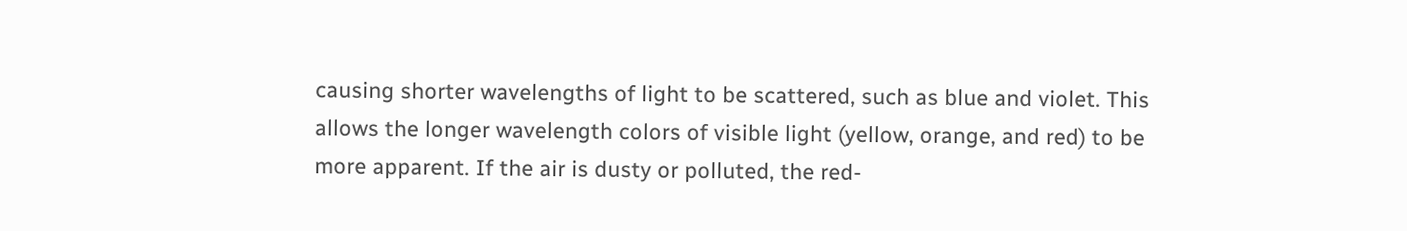causing shorter wavelengths of light to be scattered, such as blue and violet. This allows the longer wavelength colors of visible light (yellow, orange, and red) to be more apparent. If the air is dusty or polluted, the red-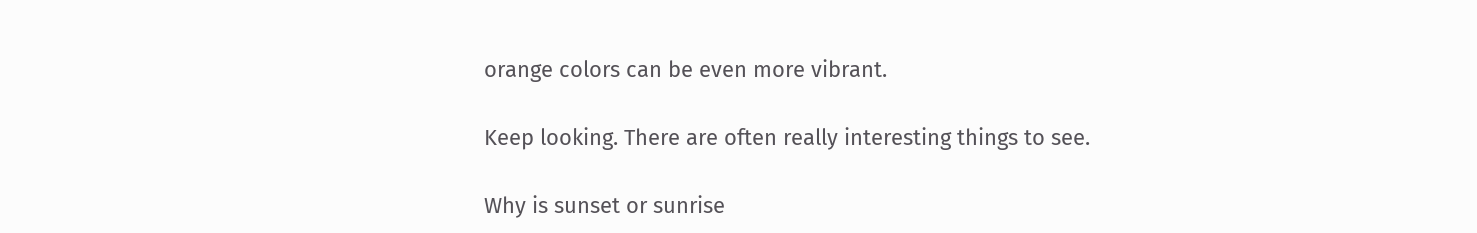orange colors can be even more vibrant.

Keep looking. There are often really interesting things to see.

Why is sunset or sunrise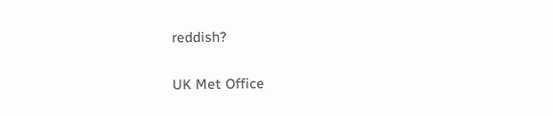reddish?

UK Met Office